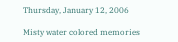Thursday, January 12, 2006

Misty water colored memories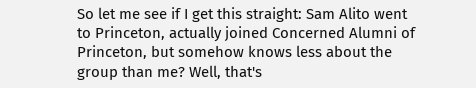So let me see if I get this straight: Sam Alito went to Princeton, actually joined Concerned Alumni of Princeton, but somehow knows less about the group than me? Well, that's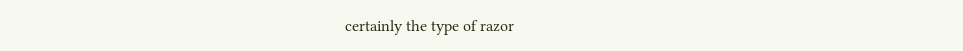certainly the type of razor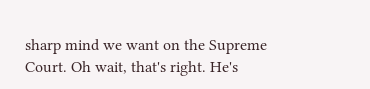sharp mind we want on the Supreme Court. Oh wait, that's right. He's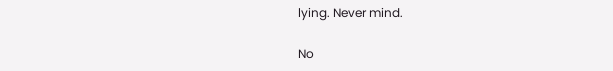lying. Never mind.

No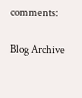comments:

Blog Archive